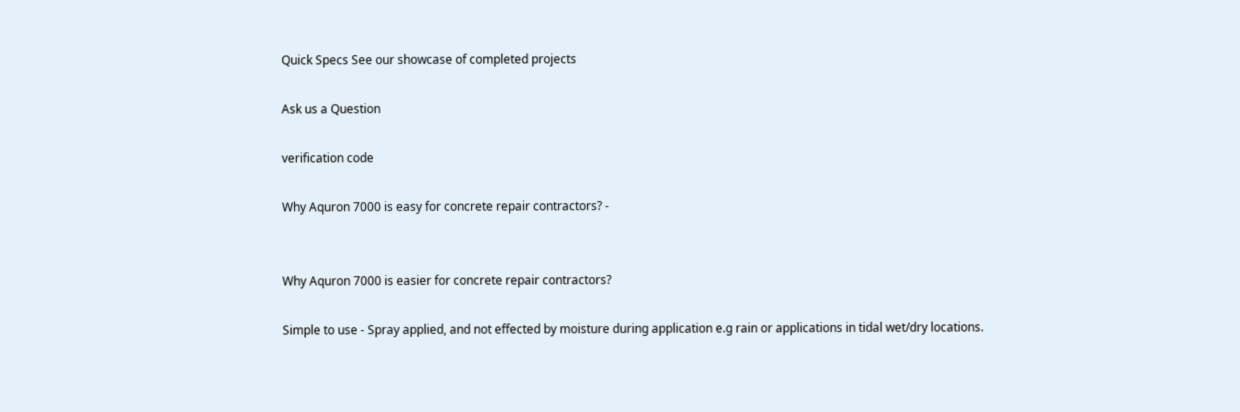Quick Specs See our showcase of completed projects

Ask us a Question

verification code

Why Aquron 7000 is easy for concrete repair contractors? -


Why Aquron 7000 is easier for concrete repair contractors?

Simple to use - Spray applied, and not effected by moisture during application e.g rain or applications in tidal wet/dry locations.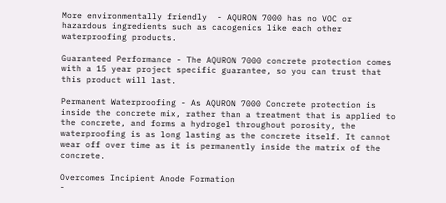More environmentally friendly  - AQURON 7000 has no VOC or hazardous ingredients such as cacogenics like each other waterproofing products.

Guaranteed Performance - The AQURON 7000 concrete protection comes with a 15 year project specific guarantee, so you can trust that this product will last.

Permanent Waterproofing - As AQURON 7000 Concrete protection is  inside the concrete mix, rather than a treatment that is applied to the concrete, and forms a hydrogel throughout porosity, the waterproofing is as long lasting as the concrete itself. It cannot wear off over time as it is permanently inside the matrix of the concrete.

Overcomes Incipient Anode Formation
-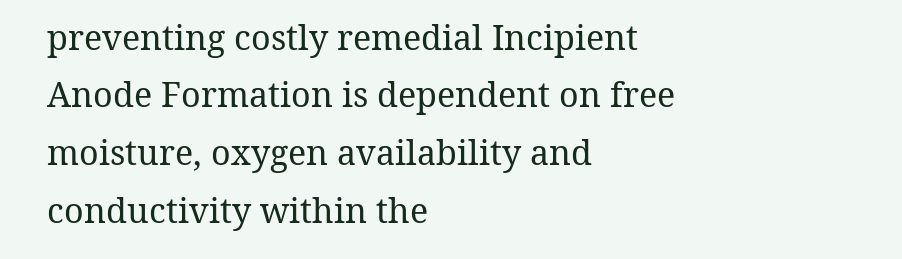preventing costly remedial Incipient Anode Formation is dependent on free moisture, oxygen availability and conductivity within the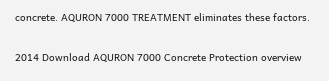concrete. AQURON 7000 TREATMENT eliminates these factors.

2014 Download AQURON 7000 Concrete Protection overview